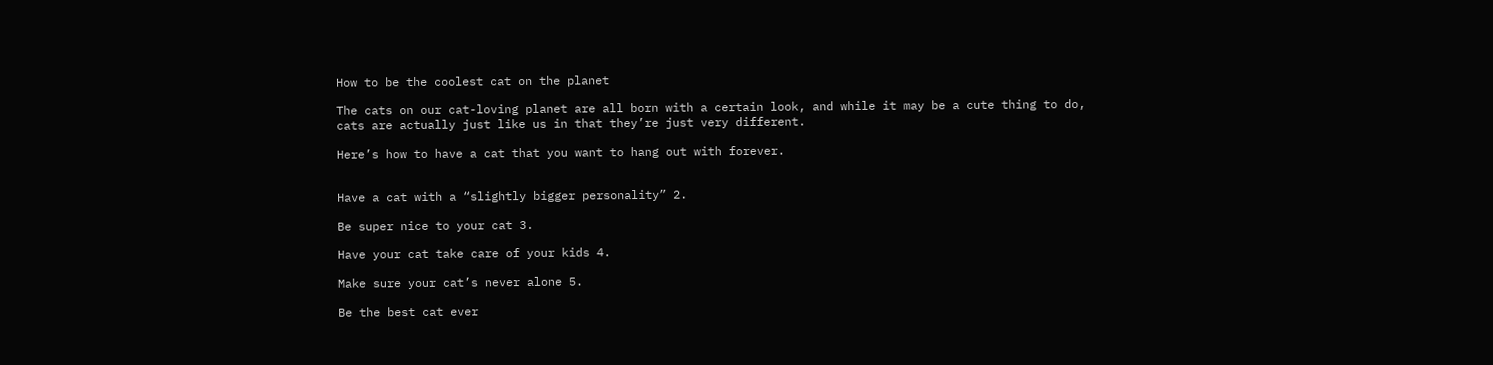How to be the coolest cat on the planet

The cats on our cat-loving planet are all born with a certain look, and while it may be a cute thing to do, cats are actually just like us in that they’re just very different.

Here’s how to have a cat that you want to hang out with forever.


Have a cat with a “slightly bigger personality” 2.

Be super nice to your cat 3.

Have your cat take care of your kids 4.

Make sure your cat’s never alone 5.

Be the best cat ever